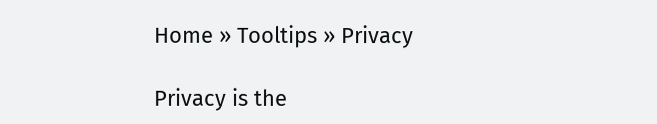Home » Tooltips » Privacy

Privacy is the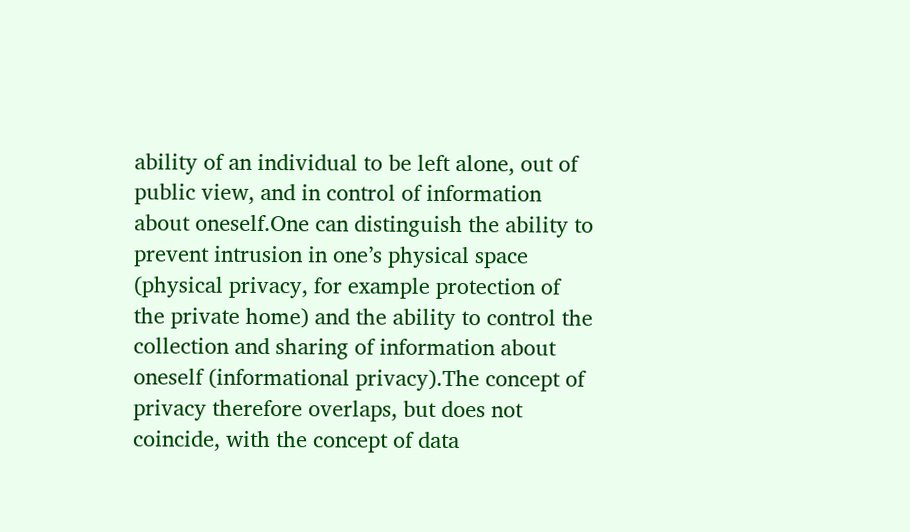ability of an individual to be left alone, out of public view, and in control of information about oneself.One can distinguish the ability to prevent intrusion in one’s physical space (physical privacy, for example protection of the private home) and the ability to control the collection and sharing of information about oneself (informational privacy).The concept of privacy therefore overlaps, but does not coincide, with the concept of data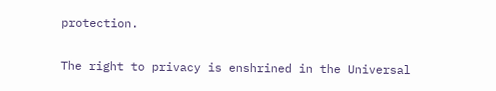protection.

The right to privacy is enshrined in the Universal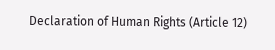Declaration of Human Rights (Article 12)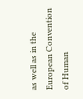as well as in the European Convention of Human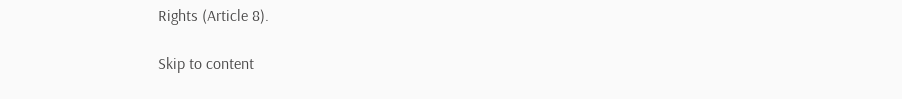Rights (Article 8).

Skip to content